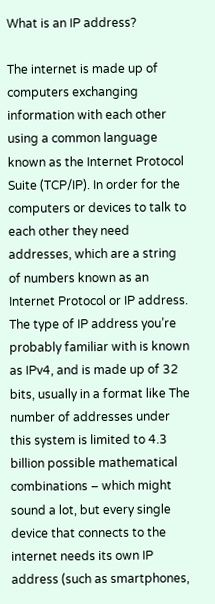What is an IP address?

The internet is made up of computers exchanging information with each other using a common language known as the Internet Protocol Suite (TCP/IP). In order for the computers or devices to talk to each other they need addresses, which are a string of numbers known as an Internet Protocol or IP address. The type of IP address you’re probably familiar with is known as IPv4, and is made up of 32 bits, usually in a format like The number of addresses under this system is limited to 4.3 billion possible mathematical combinations – which might sound a lot, but every single device that connects to the internet needs its own IP address (such as smartphones,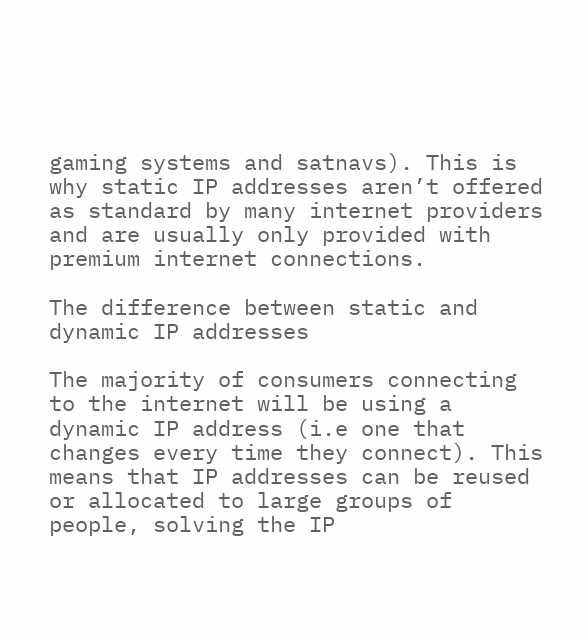gaming systems and satnavs). This is why static IP addresses aren’t offered as standard by many internet providers and are usually only provided with premium internet connections.

The difference between static and dynamic IP addresses

The majority of consumers connecting to the internet will be using a dynamic IP address (i.e one that changes every time they connect). This means that IP addresses can be reused or allocated to large groups of people, solving the IP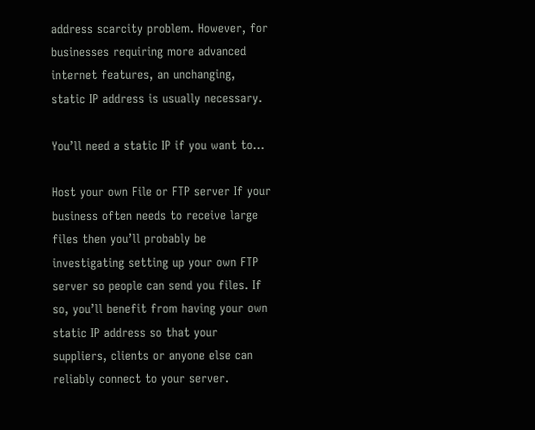address scarcity problem. However, for businesses requiring more advanced internet features, an unchanging, static IP address is usually necessary.

You’ll need a static IP if you want to…

Host your own File or FTP server If your business often needs to receive large files then you’ll probably be investigating setting up your own FTP server so people can send you files. If so, you’ll benefit from having your own static IP address so that your suppliers, clients or anyone else can reliably connect to your server.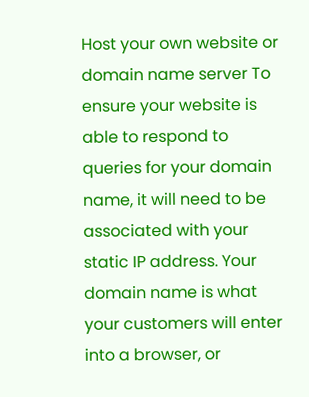Host your own website or domain name server To ensure your website is able to respond to queries for your domain name, it will need to be associated with your static IP address. Your domain name is what your customers will enter into a browser, or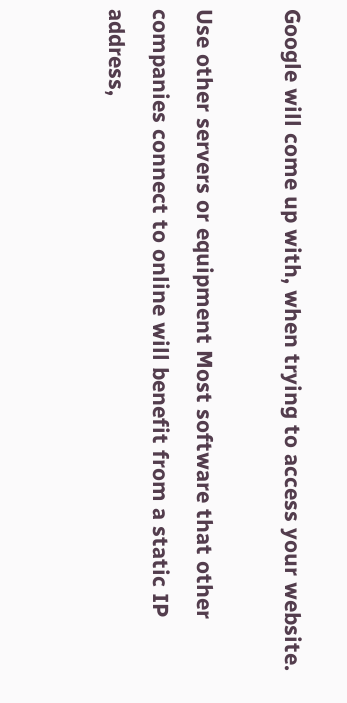Google will come up with, when trying to access your website.

Use other servers or equipment Most software that other companies connect to online will benefit from a static IP address,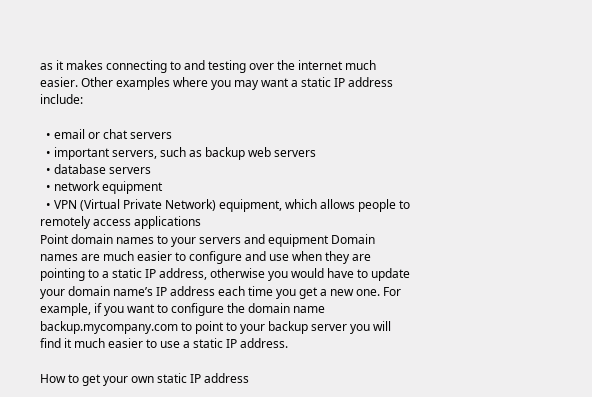as it makes connecting to and testing over the internet much easier. Other examples where you may want a static IP address include:

  • email or chat servers
  • important servers, such as backup web servers
  • database servers
  • network equipment
  • VPN (Virtual Private Network) equipment, which allows people to remotely access applications
Point domain names to your servers and equipment Domain names are much easier to configure and use when they are pointing to a static IP address, otherwise you would have to update your domain name’s IP address each time you get a new one. For example, if you want to configure the domain name backup.mycompany.com to point to your backup server you will find it much easier to use a static IP address.

How to get your own static IP address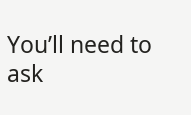You’ll need to ask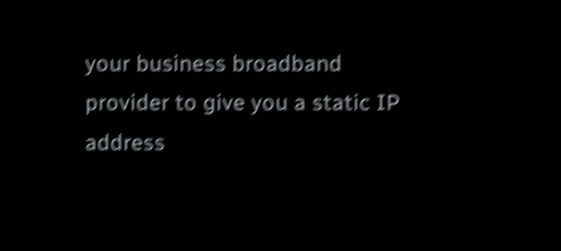your business broadband provider to give you a static IP address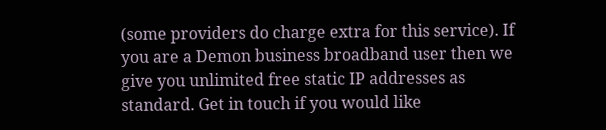(some providers do charge extra for this service). If you are a Demon business broadband user then we give you unlimited free static IP addresses as standard. Get in touch if you would like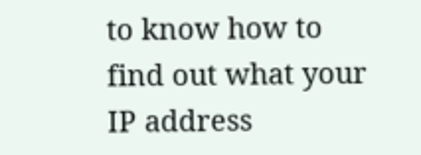to know how to find out what your IP address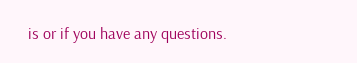is or if you have any questions.